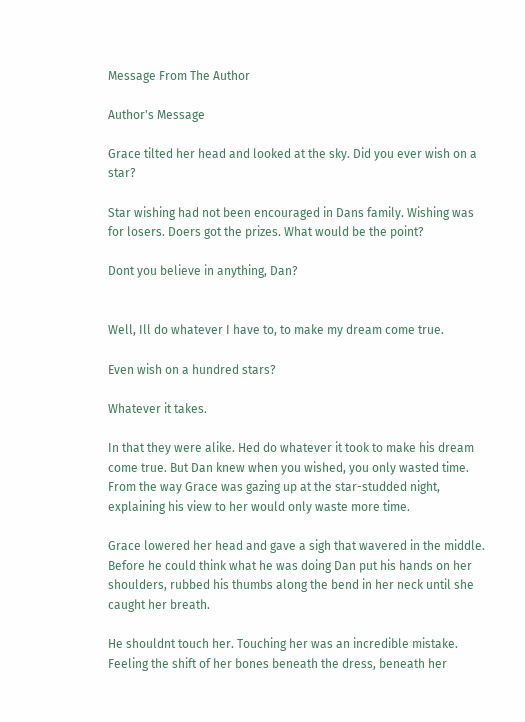Message From The Author

Author's Message

Grace tilted her head and looked at the sky. Did you ever wish on a star?

Star wishing had not been encouraged in Dans family. Wishing was for losers. Doers got the prizes. What would be the point?

Dont you believe in anything, Dan?


Well, Ill do whatever I have to, to make my dream come true.

Even wish on a hundred stars?

Whatever it takes.

In that they were alike. Hed do whatever it took to make his dream come true. But Dan knew when you wished, you only wasted time. From the way Grace was gazing up at the star-studded night, explaining his view to her would only waste more time.

Grace lowered her head and gave a sigh that wavered in the middle. Before he could think what he was doing Dan put his hands on her shoulders, rubbed his thumbs along the bend in her neck until she caught her breath.

He shouldnt touch her. Touching her was an incredible mistake. Feeling the shift of her bones beneath the dress, beneath her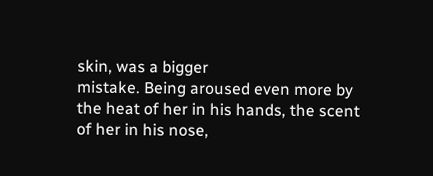skin, was a bigger
mistake. Being aroused even more by the heat of her in his hands, the scent of her in his nose,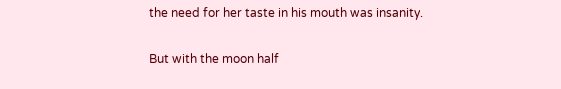the need for her taste in his mouth was insanity.

But with the moon half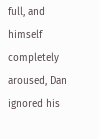full, and himself completely aroused, Dan ignored his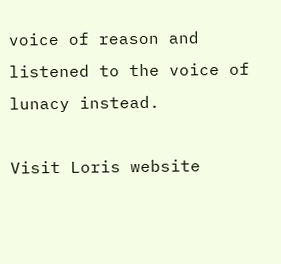voice of reason and listened to the voice of lunacy instead.

Visit Loris website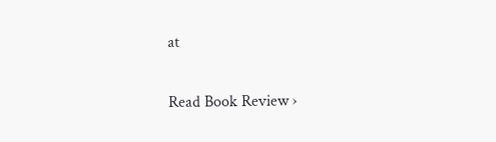at

Read Book Review ›